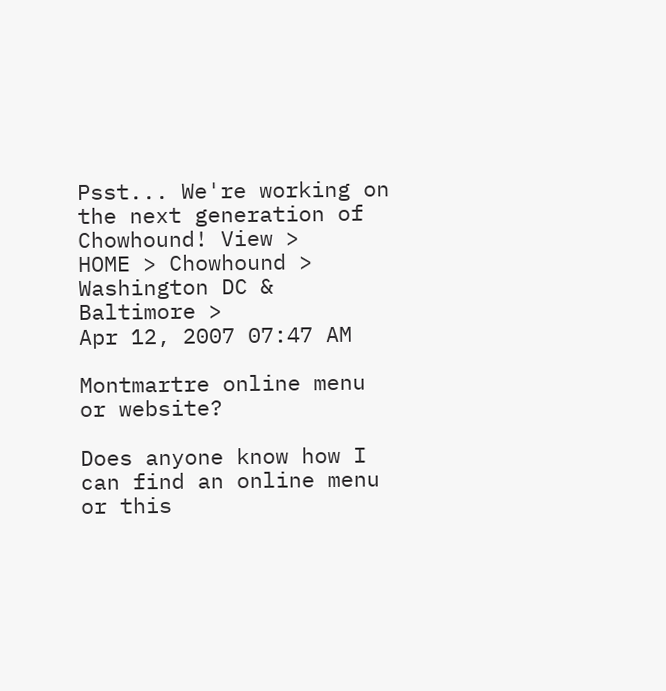Psst... We're working on the next generation of Chowhound! View >
HOME > Chowhound > Washington DC & Baltimore >
Apr 12, 2007 07:47 AM

Montmartre online menu or website?

Does anyone know how I can find an online menu or this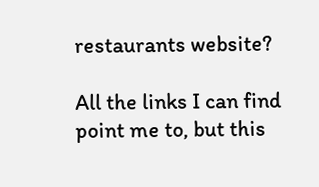restaurants website?

All the links I can find point me to, but this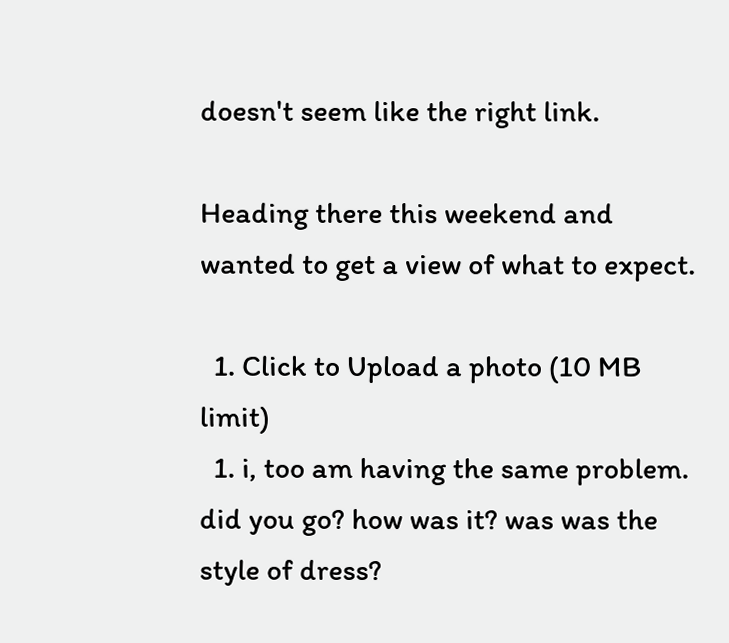doesn't seem like the right link.

Heading there this weekend and wanted to get a view of what to expect.

  1. Click to Upload a photo (10 MB limit)
  1. i, too am having the same problem. did you go? how was it? was was the style of dress?